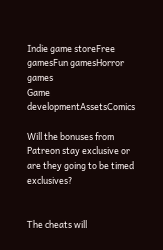Indie game storeFree gamesFun gamesHorror games
Game developmentAssetsComics

Will the bonuses from Patreon stay exclusive or are they going to be timed exclusives?


The cheats will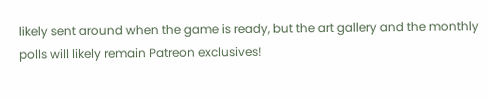likely sent around when the game is ready, but the art gallery and the monthly polls will likely remain Patreon exclusives!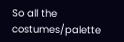So all the costumes/palette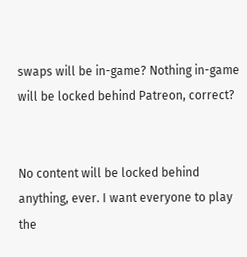swaps will be in-game? Nothing in-game will be locked behind Patreon, correct?


No content will be locked behind anything, ever. I want everyone to play the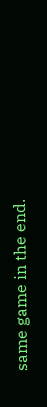same game in the end.